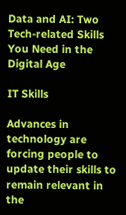Data and AI: Two Tech-related Skills You Need in the Digital Age

IT Skills

Advances in technology are forcing people to update their skills to remain relevant in the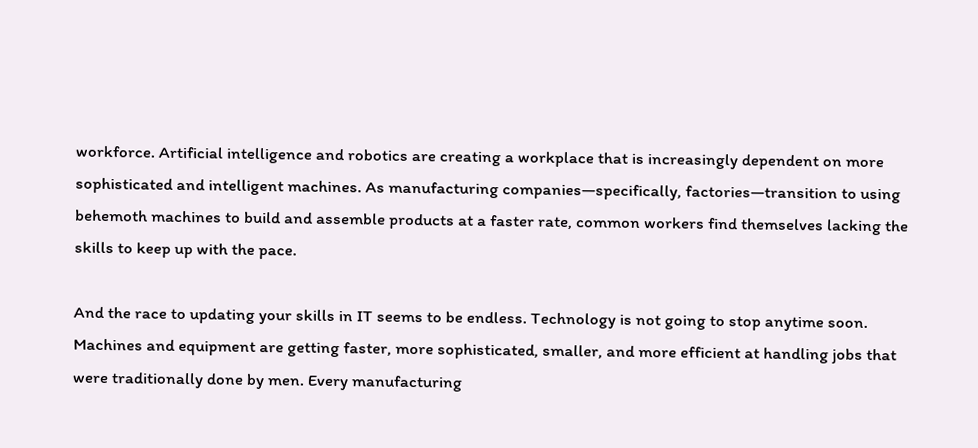workforce. Artificial intelligence and robotics are creating a workplace that is increasingly dependent on more sophisticated and intelligent machines. As manufacturing companies—specifically, factories—transition to using behemoth machines to build and assemble products at a faster rate, common workers find themselves lacking the skills to keep up with the pace.

And the race to updating your skills in IT seems to be endless. Technology is not going to stop anytime soon. Machines and equipment are getting faster, more sophisticated, smaller, and more efficient at handling jobs that were traditionally done by men. Every manufacturing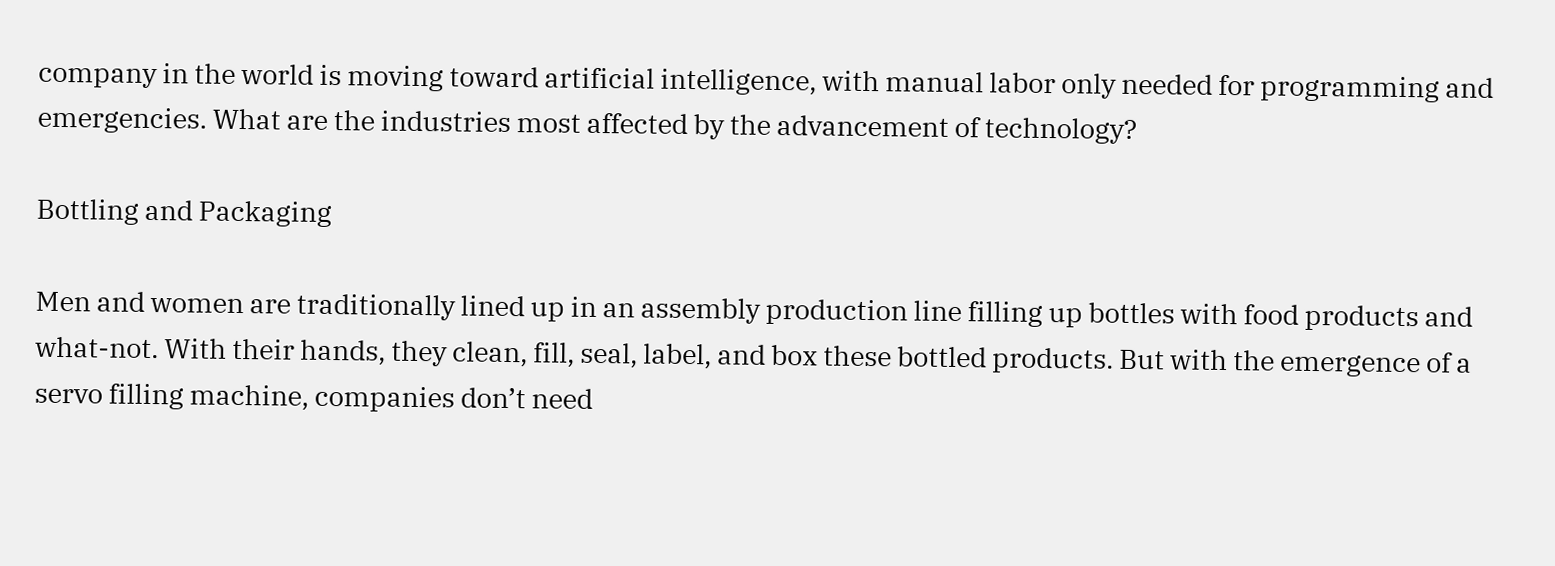company in the world is moving toward artificial intelligence, with manual labor only needed for programming and emergencies. What are the industries most affected by the advancement of technology?

Bottling and Packaging

Men and women are traditionally lined up in an assembly production line filling up bottles with food products and what-not. With their hands, they clean, fill, seal, label, and box these bottled products. But with the emergence of a servo filling machine, companies don’t need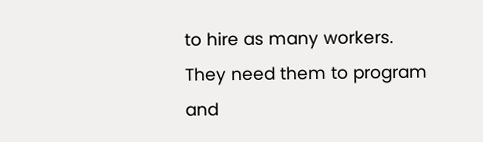to hire as many workers. They need them to program and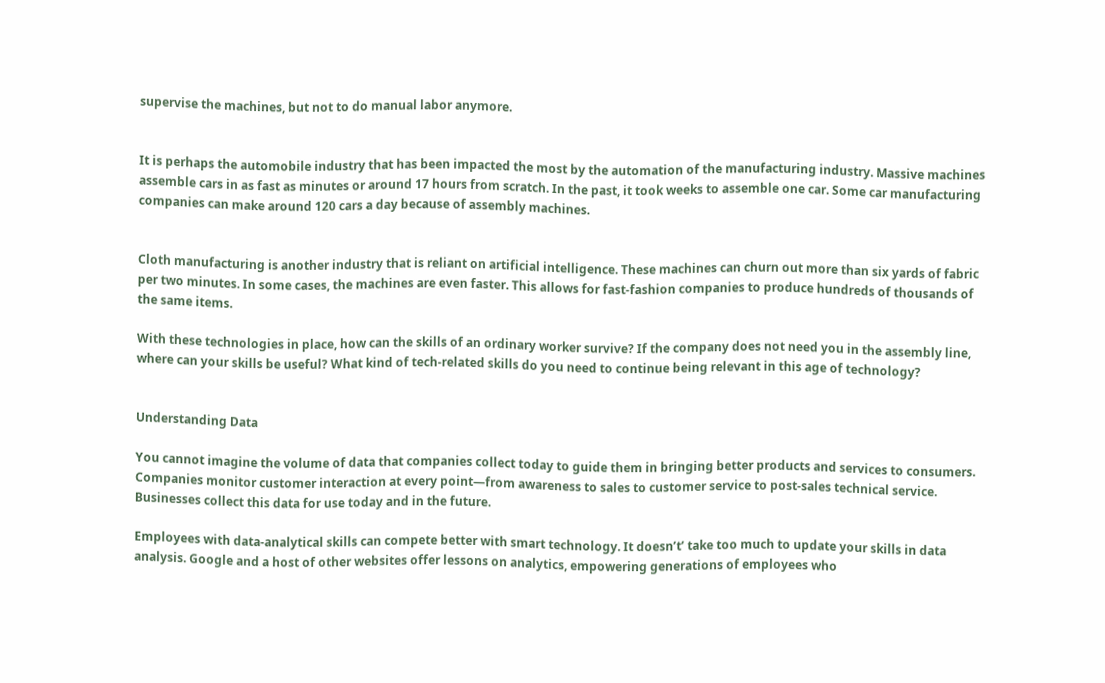supervise the machines, but not to do manual labor anymore.


It is perhaps the automobile industry that has been impacted the most by the automation of the manufacturing industry. Massive machines assemble cars in as fast as minutes or around 17 hours from scratch. In the past, it took weeks to assemble one car. Some car manufacturing companies can make around 120 cars a day because of assembly machines.


Cloth manufacturing is another industry that is reliant on artificial intelligence. These machines can churn out more than six yards of fabric per two minutes. In some cases, the machines are even faster. This allows for fast-fashion companies to produce hundreds of thousands of the same items.

With these technologies in place, how can the skills of an ordinary worker survive? If the company does not need you in the assembly line, where can your skills be useful? What kind of tech-related skills do you need to continue being relevant in this age of technology?


Understanding Data

You cannot imagine the volume of data that companies collect today to guide them in bringing better products and services to consumers. Companies monitor customer interaction at every point—from awareness to sales to customer service to post-sales technical service. Businesses collect this data for use today and in the future.

Employees with data-analytical skills can compete better with smart technology. It doesn’t’ take too much to update your skills in data analysis. Google and a host of other websites offer lessons on analytics, empowering generations of employees who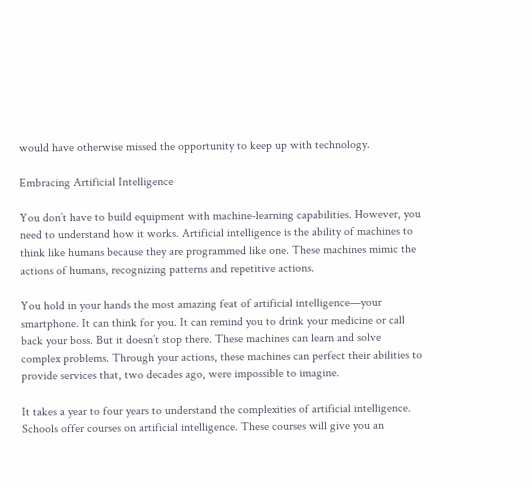would have otherwise missed the opportunity to keep up with technology.

Embracing Artificial Intelligence

You don’t have to build equipment with machine-learning capabilities. However, you need to understand how it works. Artificial intelligence is the ability of machines to think like humans because they are programmed like one. These machines mimic the actions of humans, recognizing patterns and repetitive actions.

You hold in your hands the most amazing feat of artificial intelligence—your smartphone. It can think for you. It can remind you to drink your medicine or call back your boss. But it doesn’t stop there. These machines can learn and solve complex problems. Through your actions, these machines can perfect their abilities to provide services that, two decades ago, were impossible to imagine.

It takes a year to four years to understand the complexities of artificial intelligence. Schools offer courses on artificial intelligence. These courses will give you an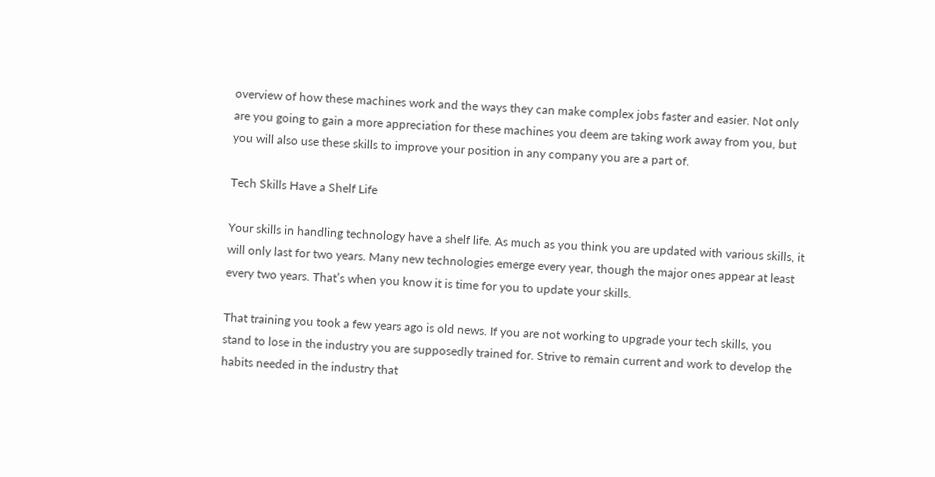overview of how these machines work and the ways they can make complex jobs faster and easier. Not only are you going to gain a more appreciation for these machines you deem are taking work away from you, but you will also use these skills to improve your position in any company you are a part of.

Tech Skills Have a Shelf Life

Your skills in handling technology have a shelf life. As much as you think you are updated with various skills, it will only last for two years. Many new technologies emerge every year, though the major ones appear at least every two years. That’s when you know it is time for you to update your skills.

That training you took a few years ago is old news. If you are not working to upgrade your tech skills, you stand to lose in the industry you are supposedly trained for. Strive to remain current and work to develop the habits needed in the industry that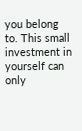you belong to. This small investment in yourself can only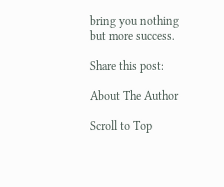bring you nothing but more success.

Share this post:

About The Author

Scroll to Top